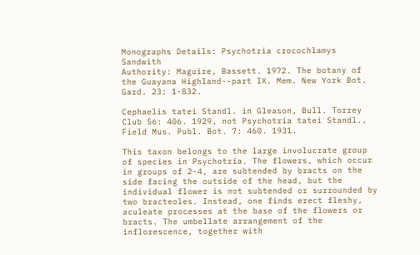Monographs Details: Psychotria crocochlamys Sandwith
Authority: Maguire, Bassett. 1972. The botany of the Guayana Highland--part IX. Mem. New York Bot. Gard. 23: 1-832.

Cephaelis tatei Standl. in Gleason, Bull. Torrey Club 56: 406. 1929, not Psychotria tatei Standl., Field Mus. Publ. Bot. 7: 460. 1931.

This taxon belongs to the large involucrate group of species in Psychotria. The flowers, which occur in groups of 2-4, are subtended by bracts on the side facing the outside of the head, but the individual flower is not subtended or surrounded by two bracteoles. Instead, one finds erect fleshy, aculeate processes at the base of the flowers or bracts. The umbellate arrangement of the inflorescence, together with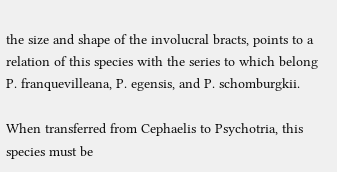the size and shape of the involucral bracts, points to a relation of this species with the series to which belong P. franquevilleana, P. egensis, and P. schomburgkii.

When transferred from Cephaelis to Psychotria, this species must be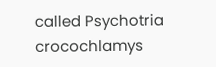called Psychotria crocochlamys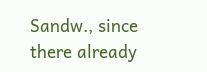Sandw., since there already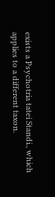exists a Psychotria tatei Standi., which applies to a different taxon.